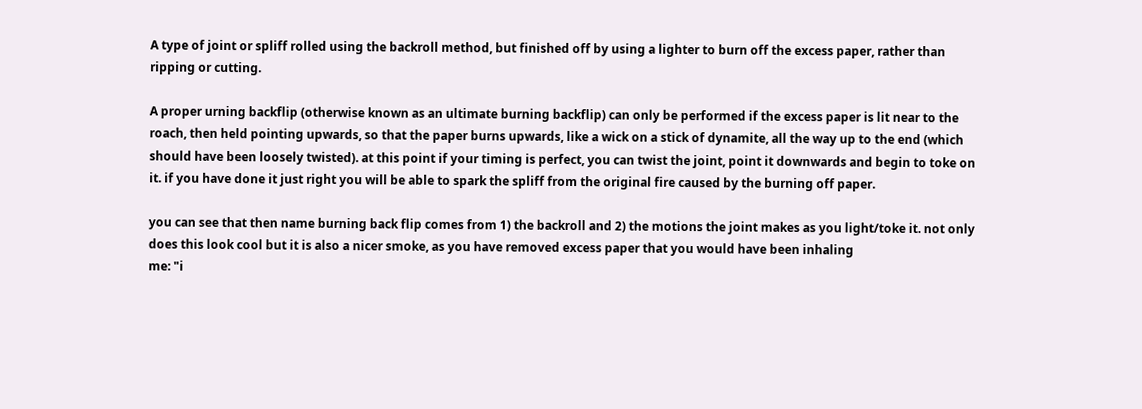A type of joint or spliff rolled using the backroll method, but finished off by using a lighter to burn off the excess paper, rather than ripping or cutting.

A proper urning backflip (otherwise known as an ultimate burning backflip) can only be performed if the excess paper is lit near to the roach, then held pointing upwards, so that the paper burns upwards, like a wick on a stick of dynamite, all the way up to the end (which should have been loosely twisted). at this point if your timing is perfect, you can twist the joint, point it downwards and begin to toke on it. if you have done it just right you will be able to spark the spliff from the original fire caused by the burning off paper.

you can see that then name burning back flip comes from 1) the backroll and 2) the motions the joint makes as you light/toke it. not only does this look cool but it is also a nicer smoke, as you have removed excess paper that you would have been inhaling
me: "i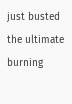just busted the ultimate burning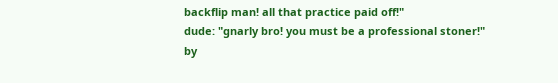backflip man! all that practice paid off!"
dude: "gnarly bro! you must be a professional stoner!"
by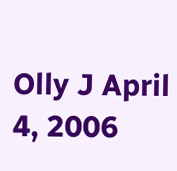Olly J April 4, 2006